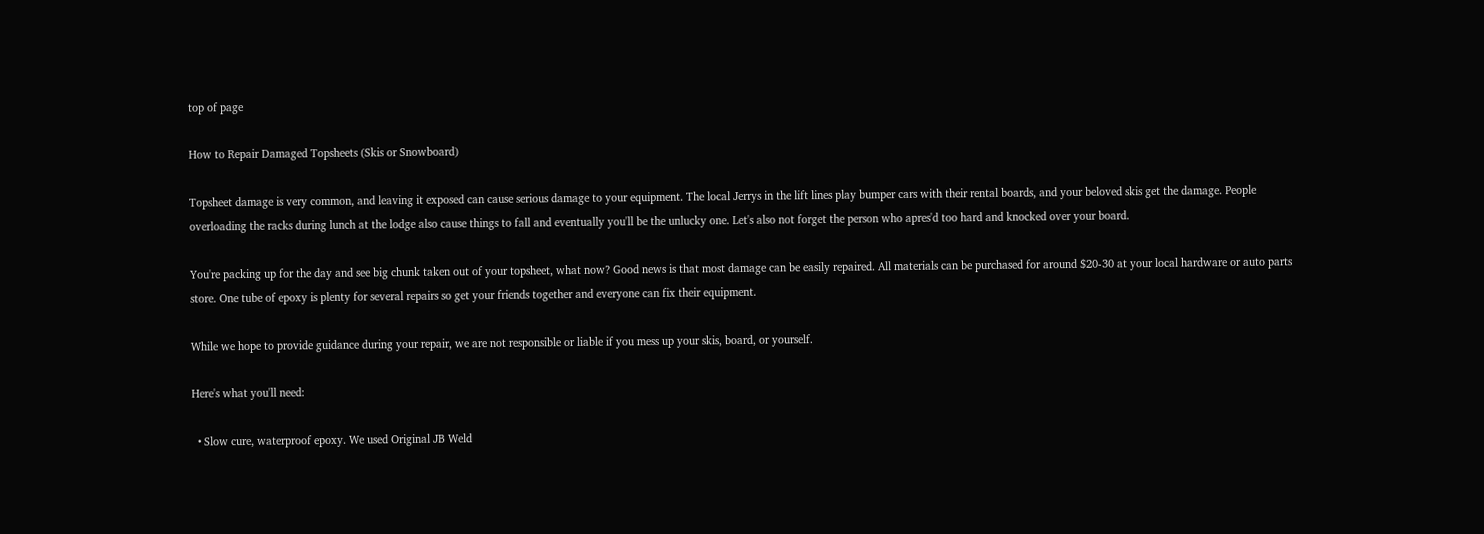top of page

How to Repair Damaged Topsheets (Skis or Snowboard)

Topsheet damage is very common, and leaving it exposed can cause serious damage to your equipment. The local Jerrys in the lift lines play bumper cars with their rental boards, and your beloved skis get the damage. People overloading the racks during lunch at the lodge also cause things to fall and eventually you'll be the unlucky one. Let's also not forget the person who apres'd too hard and knocked over your board.

You're packing up for the day and see big chunk taken out of your topsheet, what now? Good news is that most damage can be easily repaired. All materials can be purchased for around $20-30 at your local hardware or auto parts store. One tube of epoxy is plenty for several repairs so get your friends together and everyone can fix their equipment.

While we hope to provide guidance during your repair, we are not responsible or liable if you mess up your skis, board, or yourself.

Here's what you'll need:

  • Slow cure, waterproof epoxy. We used Original JB Weld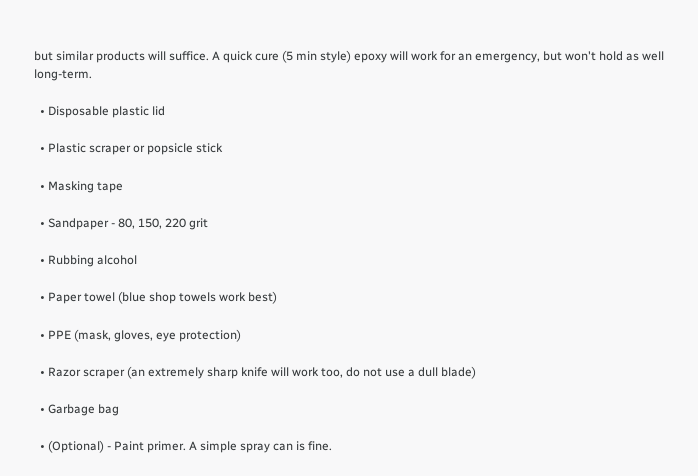but similar products will suffice. A quick cure (5 min style) epoxy will work for an emergency, but won't hold as well long-term.

  • Disposable plastic lid

  • Plastic scraper or popsicle stick

  • Masking tape

  • Sandpaper - 80, 150, 220 grit

  • Rubbing alcohol

  • Paper towel (blue shop towels work best)

  • PPE (mask, gloves, eye protection)

  • Razor scraper (an extremely sharp knife will work too, do not use a dull blade)

  • Garbage bag

  • (Optional) - Paint primer. A simple spray can is fine.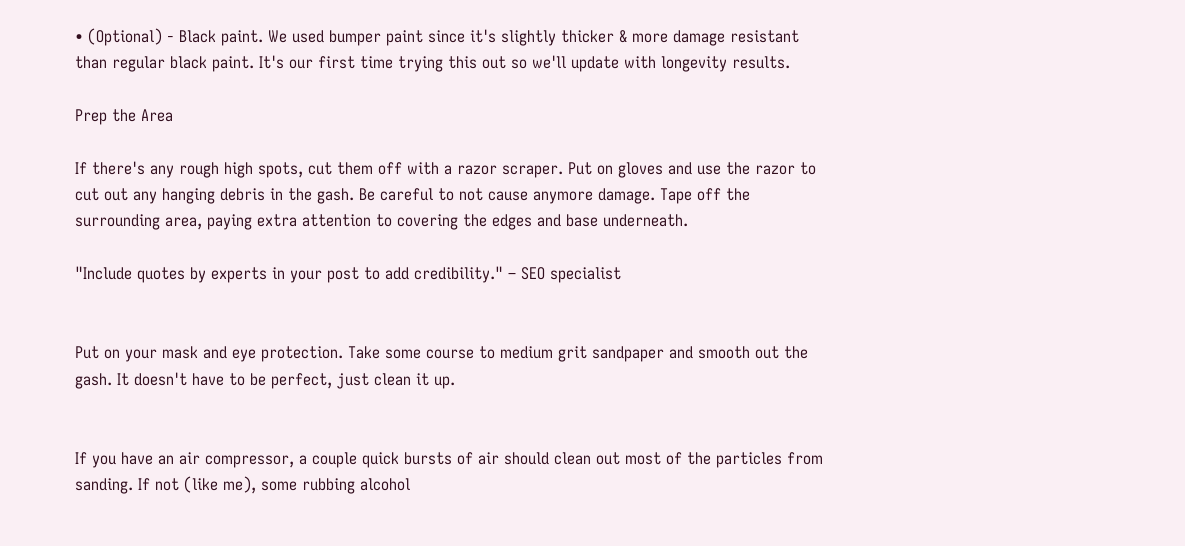• (Optional) - Black paint. We used bumper paint since it's slightly thicker & more damage resistant than regular black paint. It's our first time trying this out so we'll update with longevity results.

Prep the Area

If there's any rough high spots, cut them off with a razor scraper. Put on gloves and use the razor to cut out any hanging debris in the gash. Be careful to not cause anymore damage. Tape off the surrounding area, paying extra attention to covering the edges and base underneath.

"Include quotes by experts in your post to add credibility." – SEO specialist


Put on your mask and eye protection. Take some course to medium grit sandpaper and smooth out the gash. It doesn't have to be perfect, just clean it up.


If you have an air compressor, a couple quick bursts of air should clean out most of the particles from sanding. If not (like me), some rubbing alcohol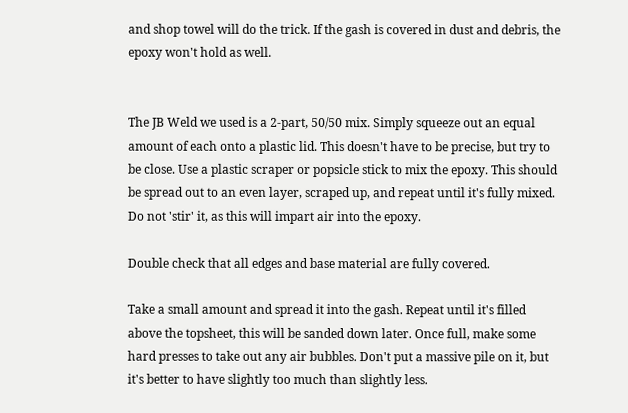and shop towel will do the trick. If the gash is covered in dust and debris, the epoxy won't hold as well.


The JB Weld we used is a 2-part, 50/50 mix. Simply squeeze out an equal amount of each onto a plastic lid. This doesn't have to be precise, but try to be close. Use a plastic scraper or popsicle stick to mix the epoxy. This should be spread out to an even layer, scraped up, and repeat until it's fully mixed. Do not 'stir' it, as this will impart air into the epoxy.

Double check that all edges and base material are fully covered.

Take a small amount and spread it into the gash. Repeat until it's filled above the topsheet, this will be sanded down later. Once full, make some hard presses to take out any air bubbles. Don't put a massive pile on it, but it's better to have slightly too much than slightly less.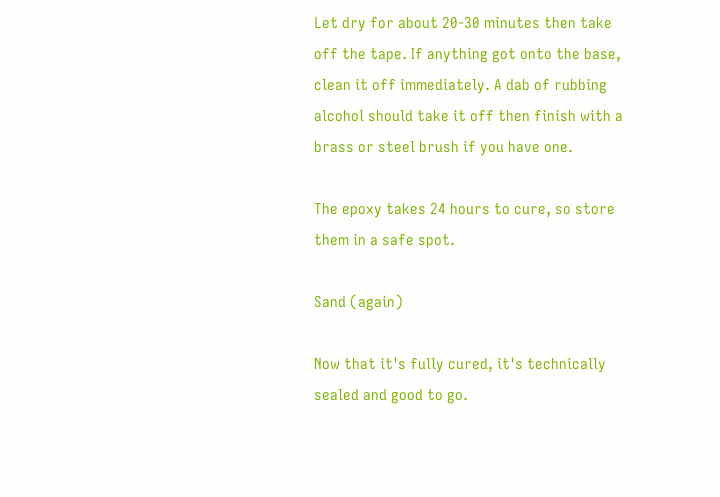Let dry for about 20-30 minutes then take off the tape. If anything got onto the base, clean it off immediately. A dab of rubbing alcohol should take it off then finish with a brass or steel brush if you have one.

The epoxy takes 24 hours to cure, so store them in a safe spot.

Sand (again)

Now that it's fully cured, it's technically sealed and good to go.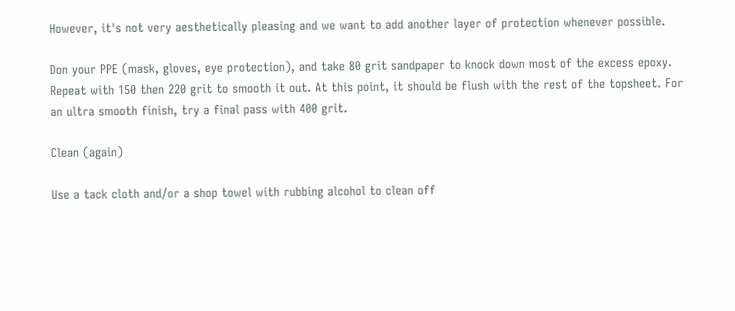However, it's not very aesthetically pleasing and we want to add another layer of protection whenever possible.

Don your PPE (mask, gloves, eye protection), and take 80 grit sandpaper to knock down most of the excess epoxy. Repeat with 150 then 220 grit to smooth it out. At this point, it should be flush with the rest of the topsheet. For an ultra smooth finish, try a final pass with 400 grit.

Clean (again)

Use a tack cloth and/or a shop towel with rubbing alcohol to clean off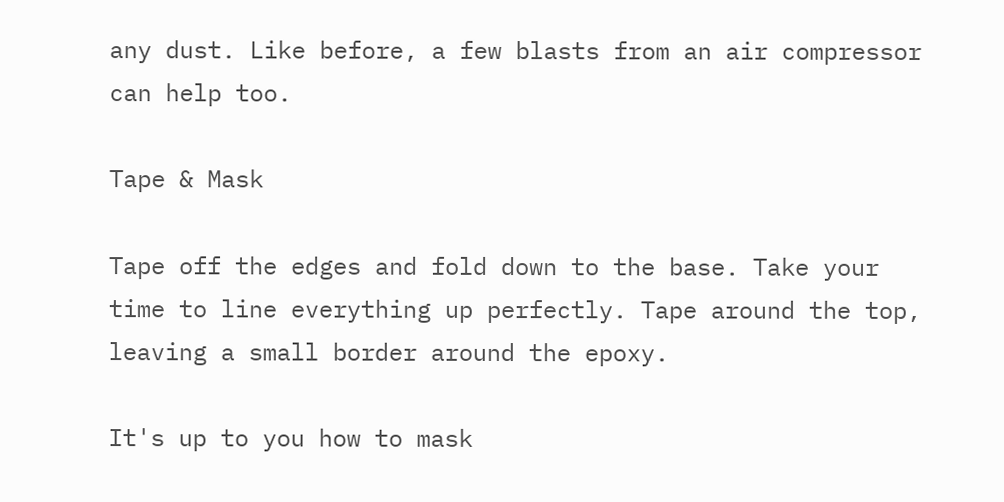any dust. Like before, a few blasts from an air compressor can help too.

Tape & Mask

Tape off the edges and fold down to the base. Take your time to line everything up perfectly. Tape around the top, leaving a small border around the epoxy.

It's up to you how to mask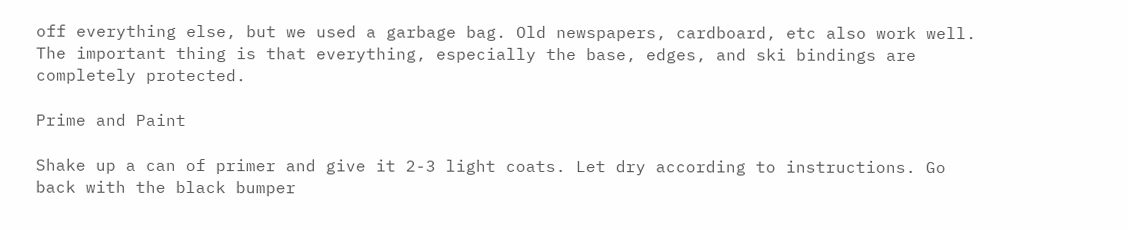off everything else, but we used a garbage bag. Old newspapers, cardboard, etc also work well. The important thing is that everything, especially the base, edges, and ski bindings are completely protected.

Prime and Paint

Shake up a can of primer and give it 2-3 light coats. Let dry according to instructions. Go back with the black bumper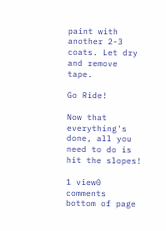paint with another 2-3 coats. Let dry and remove tape.

Go Ride!

Now that everything's done, all you need to do is hit the slopes!

1 view0 comments
bottom of page